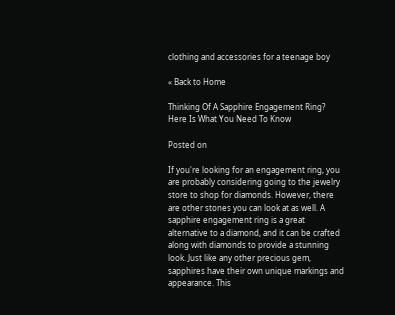clothing and accessories for a teenage boy

« Back to Home

Thinking Of A Sapphire Engagement Ring? Here Is What You Need To Know

Posted on

If you're looking for an engagement ring, you are probably considering going to the jewelry store to shop for diamonds. However, there are other stones you can look at as well. A sapphire engagement ring is a great alternative to a diamond, and it can be crafted along with diamonds to provide a stunning look. Just like any other precious gem, sapphires have their own unique markings and appearance. This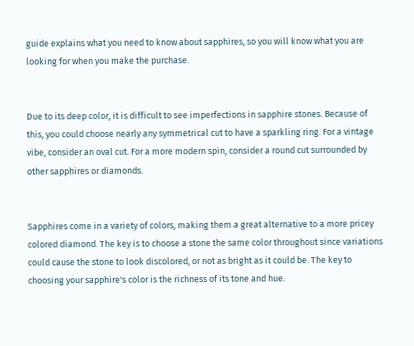guide explains what you need to know about sapphires, so you will know what you are looking for when you make the purchase.


Due to its deep color, it is difficult to see imperfections in sapphire stones. Because of this, you could choose nearly any symmetrical cut to have a sparkling ring. For a vintage vibe, consider an oval cut. For a more modern spin, consider a round cut surrounded by other sapphires or diamonds.


Sapphires come in a variety of colors, making them a great alternative to a more pricey colored diamond. The key is to choose a stone the same color throughout since variations could cause the stone to look discolored, or not as bright as it could be. The key to choosing your sapphire's color is the richness of its tone and hue.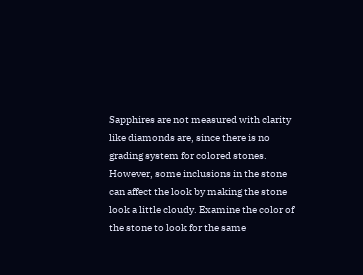Sapphires are not measured with clarity like diamonds are, since there is no grading system for colored stones. However, some inclusions in the stone can affect the look by making the stone look a little cloudy. Examine the color of the stone to look for the same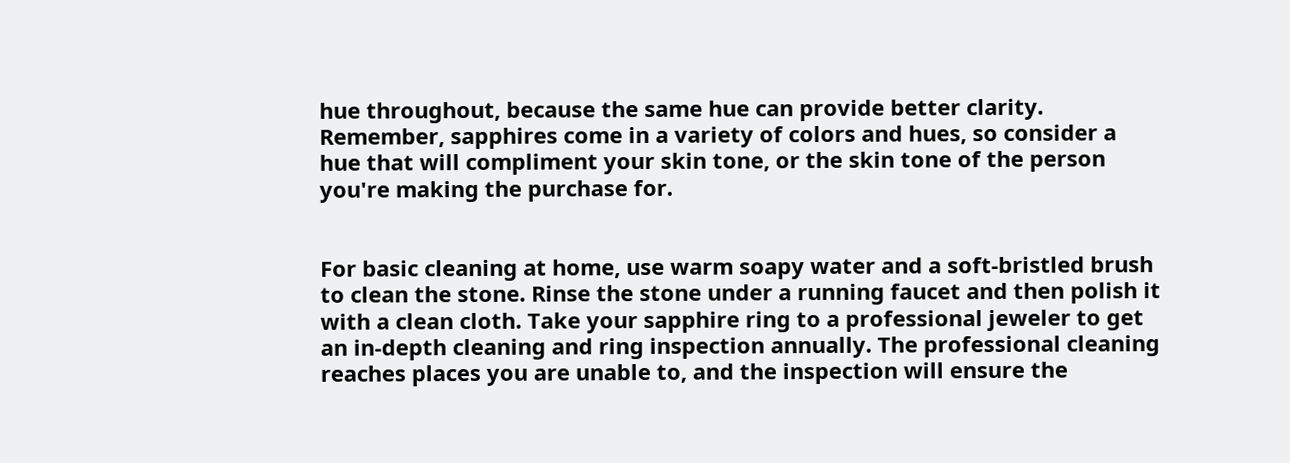hue throughout, because the same hue can provide better clarity. Remember, sapphires come in a variety of colors and hues, so consider a hue that will compliment your skin tone, or the skin tone of the person you're making the purchase for.


For basic cleaning at home, use warm soapy water and a soft-bristled brush to clean the stone. Rinse the stone under a running faucet and then polish it with a clean cloth. Take your sapphire ring to a professional jeweler to get an in-depth cleaning and ring inspection annually. The professional cleaning reaches places you are unable to, and the inspection will ensure the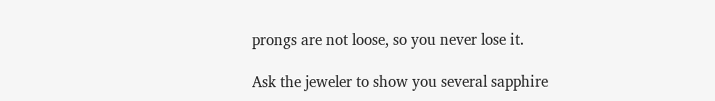prongs are not loose, so you never lose it.

Ask the jeweler to show you several sapphire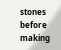stones before making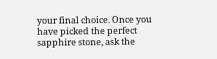your final choice. Once you have picked the perfect sapphire stone, ask the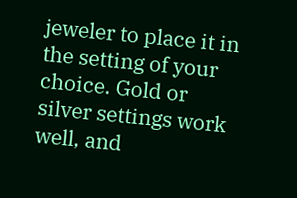jeweler to place it in the setting of your choice. Gold or silver settings work well, and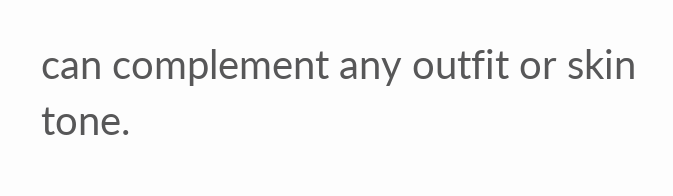can complement any outfit or skin tone.